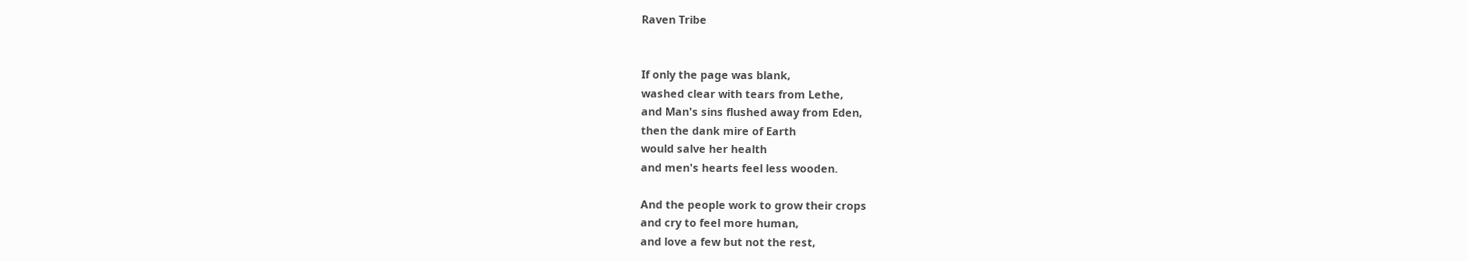Raven Tribe


If only the page was blank,
washed clear with tears from Lethe,
and Man's sins flushed away from Eden,
then the dank mire of Earth
would salve her health
and men's hearts feel less wooden.

And the people work to grow their crops
and cry to feel more human,
and love a few but not the rest,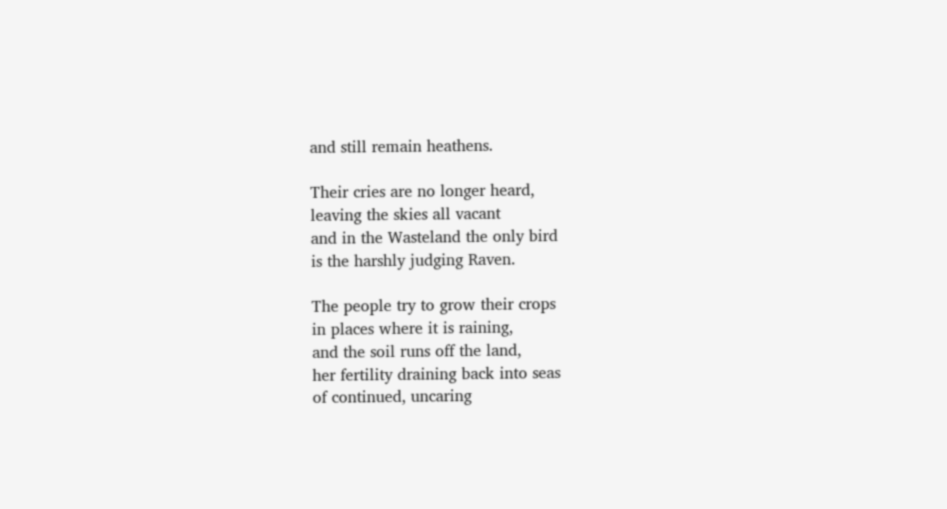and still remain heathens.

Their cries are no longer heard,
leaving the skies all vacant
and in the Wasteland the only bird
is the harshly judging Raven.

The people try to grow their crops
in places where it is raining,
and the soil runs off the land,
her fertility draining back into seas
of continued, uncaring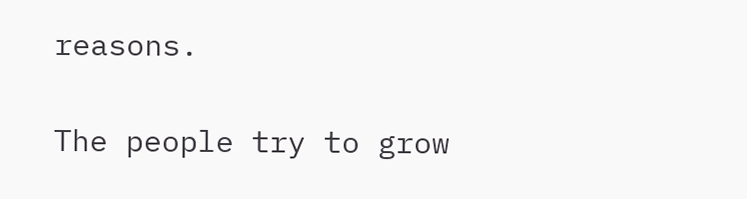reasons.

The people try to grow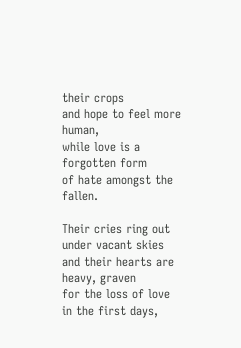their crops
and hope to feel more human,
while love is a forgotten form
of hate amongst the fallen.

Their cries ring out under vacant skies
and their hearts are heavy, graven
for the loss of love in the first days,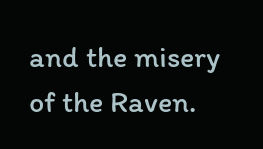and the misery of the Raven.